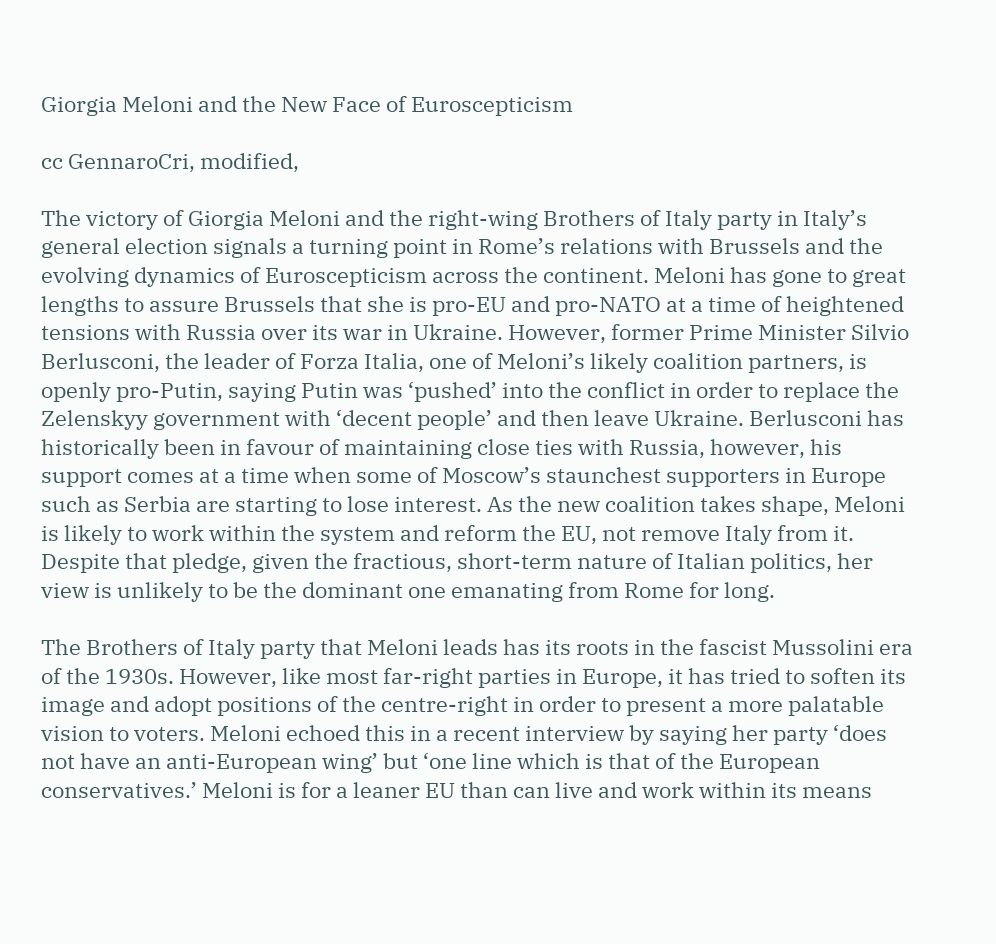Giorgia Meloni and the New Face of Euroscepticism

cc GennaroCri, modified,

The victory of Giorgia Meloni and the right-wing Brothers of Italy party in Italy’s general election signals a turning point in Rome’s relations with Brussels and the evolving dynamics of Euroscepticism across the continent. Meloni has gone to great lengths to assure Brussels that she is pro-EU and pro-NATO at a time of heightened tensions with Russia over its war in Ukraine. However, former Prime Minister Silvio Berlusconi, the leader of Forza Italia, one of Meloni’s likely coalition partners, is openly pro-Putin, saying Putin was ‘pushed’ into the conflict in order to replace the Zelenskyy government with ‘decent people’ and then leave Ukraine. Berlusconi has historically been in favour of maintaining close ties with Russia, however, his support comes at a time when some of Moscow’s staunchest supporters in Europe such as Serbia are starting to lose interest. As the new coalition takes shape, Meloni is likely to work within the system and reform the EU, not remove Italy from it. Despite that pledge, given the fractious, short-term nature of Italian politics, her view is unlikely to be the dominant one emanating from Rome for long.

The Brothers of Italy party that Meloni leads has its roots in the fascist Mussolini era of the 1930s. However, like most far-right parties in Europe, it has tried to soften its image and adopt positions of the centre-right in order to present a more palatable vision to voters. Meloni echoed this in a recent interview by saying her party ‘does not have an anti-European wing’ but ‘one line which is that of the European conservatives.’ Meloni is for a leaner EU than can live and work within its means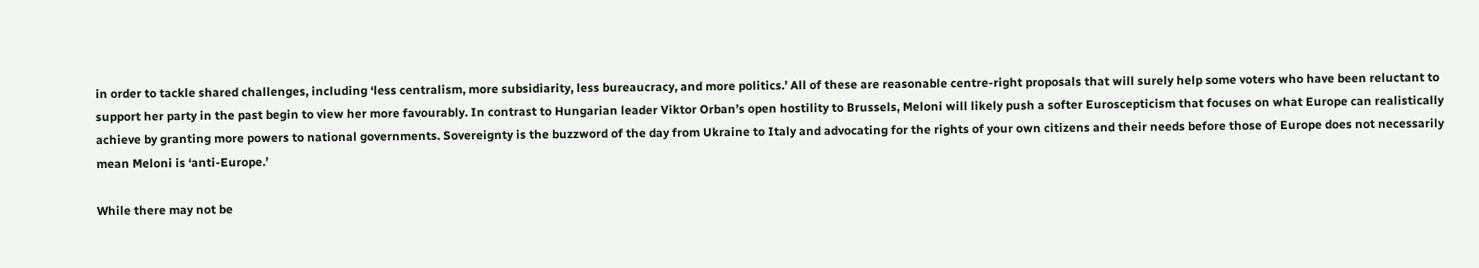in order to tackle shared challenges, including ‘less centralism, more subsidiarity, less bureaucracy, and more politics.’ All of these are reasonable centre-right proposals that will surely help some voters who have been reluctant to support her party in the past begin to view her more favourably. In contrast to Hungarian leader Viktor Orban’s open hostility to Brussels, Meloni will likely push a softer Euroscepticism that focuses on what Europe can realistically achieve by granting more powers to national governments. Sovereignty is the buzzword of the day from Ukraine to Italy and advocating for the rights of your own citizens and their needs before those of Europe does not necessarily mean Meloni is ‘anti-Europe.’

While there may not be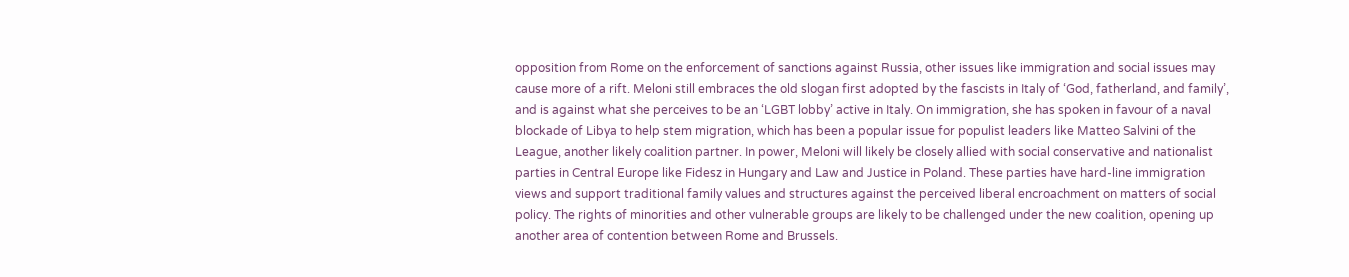opposition from Rome on the enforcement of sanctions against Russia, other issues like immigration and social issues may cause more of a rift. Meloni still embraces the old slogan first adopted by the fascists in Italy of ‘God, fatherland, and family’, and is against what she perceives to be an ‘LGBT lobby’ active in Italy. On immigration, she has spoken in favour of a naval blockade of Libya to help stem migration, which has been a popular issue for populist leaders like Matteo Salvini of the League, another likely coalition partner. In power, Meloni will likely be closely allied with social conservative and nationalist parties in Central Europe like Fidesz in Hungary and Law and Justice in Poland. These parties have hard-line immigration views and support traditional family values and structures against the perceived liberal encroachment on matters of social policy. The rights of minorities and other vulnerable groups are likely to be challenged under the new coalition, opening up another area of contention between Rome and Brussels.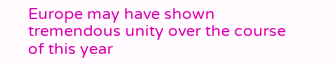Europe may have shown tremendous unity over the course of this year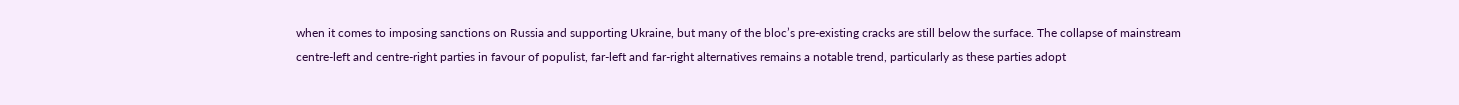when it comes to imposing sanctions on Russia and supporting Ukraine, but many of the bloc’s pre-existing cracks are still below the surface. The collapse of mainstream centre-left and centre-right parties in favour of populist, far-left and far-right alternatives remains a notable trend, particularly as these parties adopt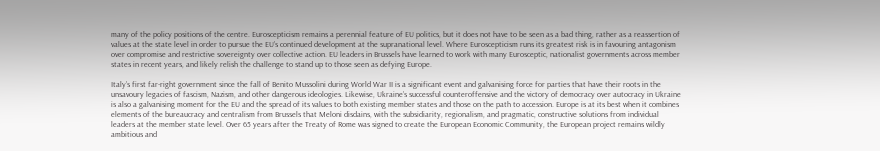many of the policy positions of the centre. Euroscepticism remains a perennial feature of EU politics, but it does not have to be seen as a bad thing, rather as a reassertion of values at the state level in order to pursue the EU’s continued development at the supranational level. Where Euroscepticism runs its greatest risk is in favouring antagonism over compromise and restrictive sovereignty over collective action. EU leaders in Brussels have learned to work with many Eurosceptic, nationalist governments across member states in recent years, and likely relish the challenge to stand up to those seen as defying Europe.

Italy’s first far-right government since the fall of Benito Mussolini during World War II is a significant event and galvanising force for parties that have their roots in the unsavoury legacies of fascism, Nazism, and other dangerous ideologies. Likewise, Ukraine’s successful counteroffensive and the victory of democracy over autocracy in Ukraine is also a galvanising moment for the EU and the spread of its values to both existing member states and those on the path to accession. Europe is at its best when it combines elements of the bureaucracy and centralism from Brussels that Meloni disdains, with the subsidiarity, regionalism, and pragmatic, constructive solutions from individual leaders at the member state level. Over 65 years after the Treaty of Rome was signed to create the European Economic Community, the European project remains wildly ambitious and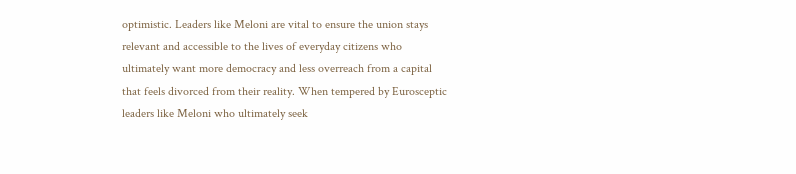optimistic. Leaders like Meloni are vital to ensure the union stays relevant and accessible to the lives of everyday citizens who ultimately want more democracy and less overreach from a capital that feels divorced from their reality. When tempered by Eurosceptic leaders like Meloni who ultimately seek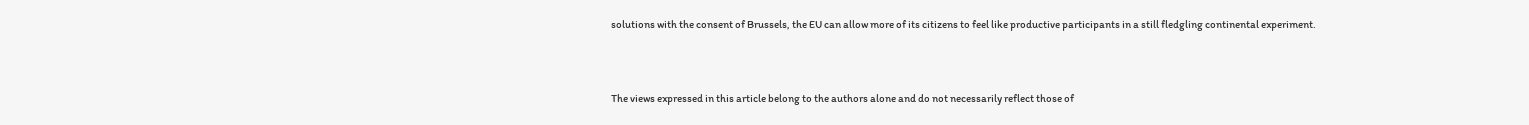solutions with the consent of Brussels, the EU can allow more of its citizens to feel like productive participants in a still fledgling continental experiment.



The views expressed in this article belong to the authors alone and do not necessarily reflect those of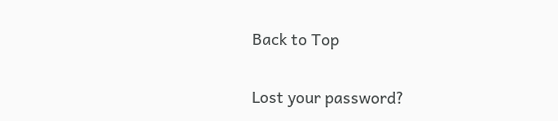Back to Top


Lost your password?